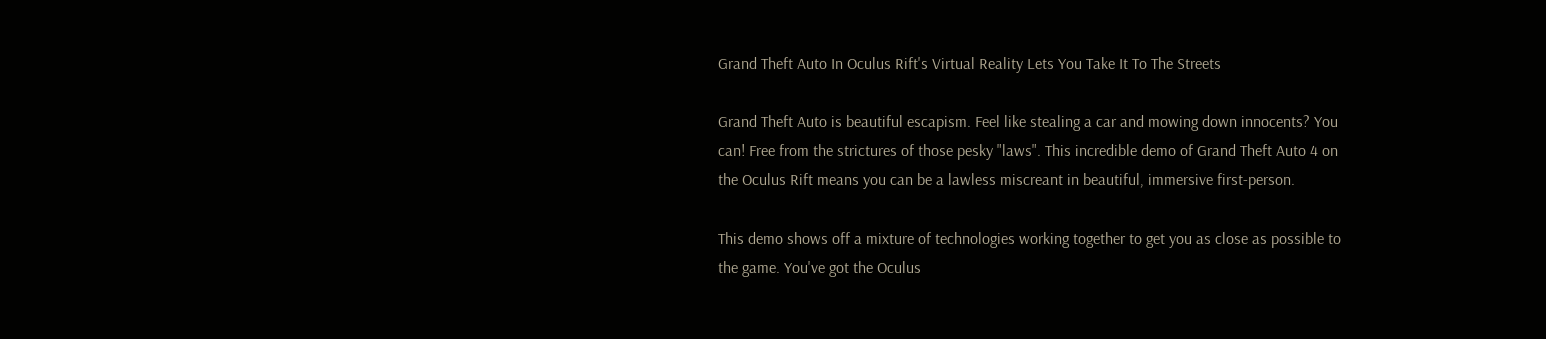Grand Theft Auto In Oculus Rift's Virtual Reality Lets You Take It To The Streets

Grand Theft Auto is beautiful escapism. Feel like stealing a car and mowing down innocents? You can! Free from the strictures of those pesky "laws". This incredible demo of Grand Theft Auto 4 on the Oculus Rift means you can be a lawless miscreant in beautiful, immersive first-person.

This demo shows off a mixture of technologies working together to get you as close as possible to the game. You've got the Oculus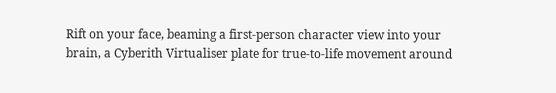Rift on your face, beaming a first-person character view into your brain, a Cyberith Virtualiser plate for true-to-life movement around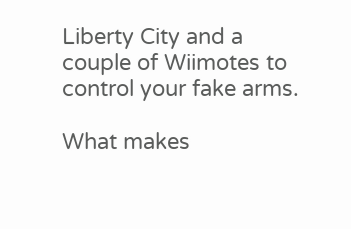Liberty City and a couple of Wiimotes to control your fake arms.

What makes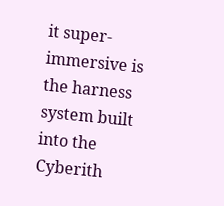it super-immersive is the harness system built into the Cyberith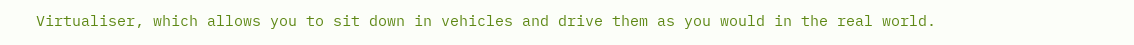Virtualiser, which allows you to sit down in vehicles and drive them as you would in the real world.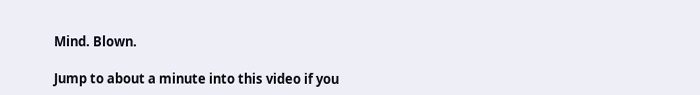Mind. Blown.

Jump to about a minute into this video if you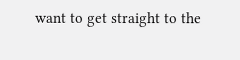want to get straight to the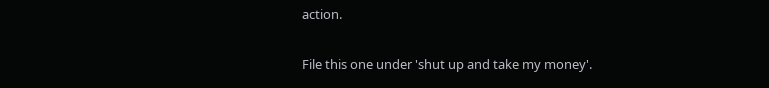action.

File this one under 'shut up and take my money'.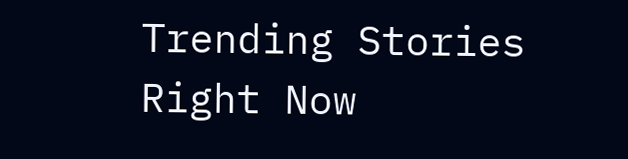Trending Stories Right Now